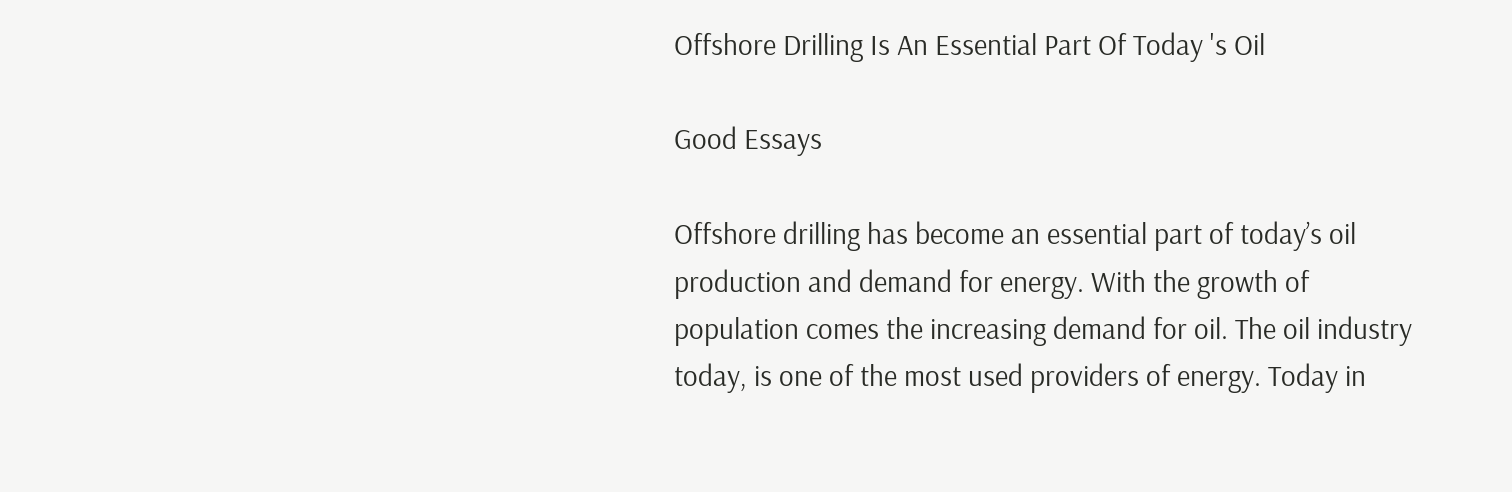Offshore Drilling Is An Essential Part Of Today 's Oil

Good Essays

Offshore drilling has become an essential part of today’s oil production and demand for energy. With the growth of population comes the increasing demand for oil. The oil industry today, is one of the most used providers of energy. Today in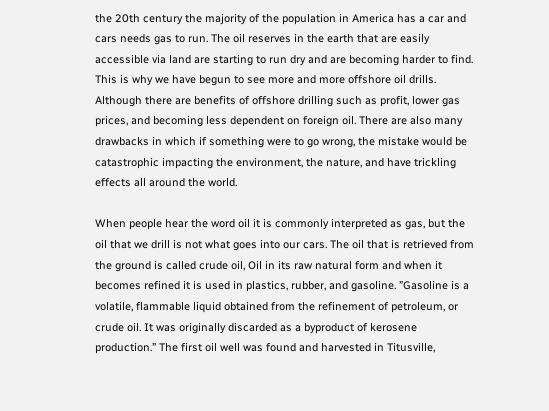the 20th century the majority of the population in America has a car and cars needs gas to run. The oil reserves in the earth that are easily accessible via land are starting to run dry and are becoming harder to find. This is why we have begun to see more and more offshore oil drills. Although there are benefits of offshore drilling such as profit, lower gas prices, and becoming less dependent on foreign oil. There are also many drawbacks in which if something were to go wrong, the mistake would be catastrophic impacting the environment, the nature, and have trickling effects all around the world.

When people hear the word oil it is commonly interpreted as gas, but the oil that we drill is not what goes into our cars. The oil that is retrieved from the ground is called crude oil, Oil in its raw natural form and when it becomes refined it is used in plastics, rubber, and gasoline. ”Gasoline is a volatile, flammable liquid obtained from the refinement of petroleum, or crude oil. It was originally discarded as a byproduct of kerosene production.” The first oil well was found and harvested in Titusville,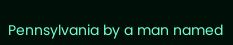Pennsylvania by a man named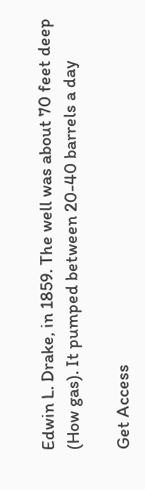Edwin L. Drake, in 1859. The well was about 70 feet deep (How gas). It pumped between 20-40 barrels a day

Get Access